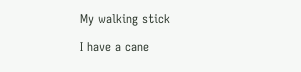My walking stick

I have a cane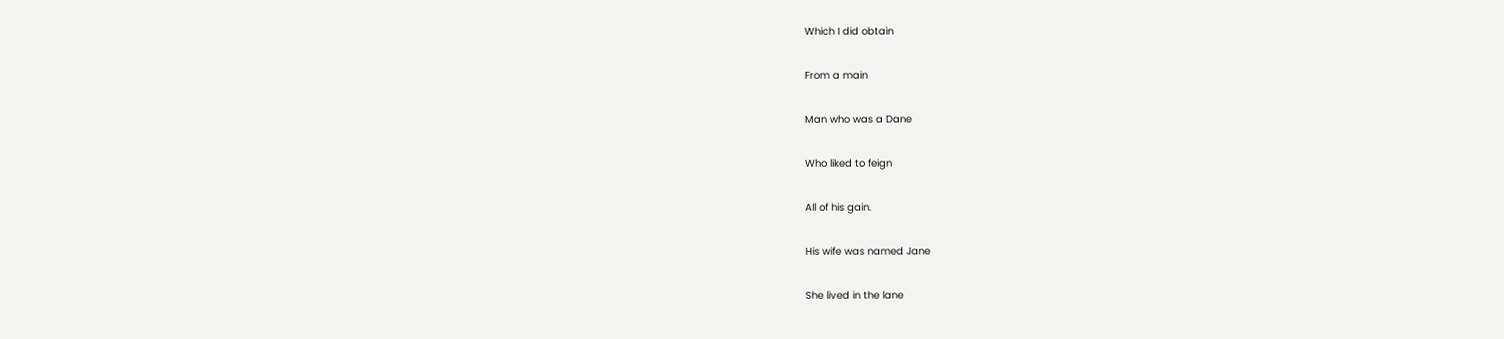Which I did obtain

From a main

Man who was a Dane

Who liked to feign

All of his gain.

His wife was named Jane

She lived in the lane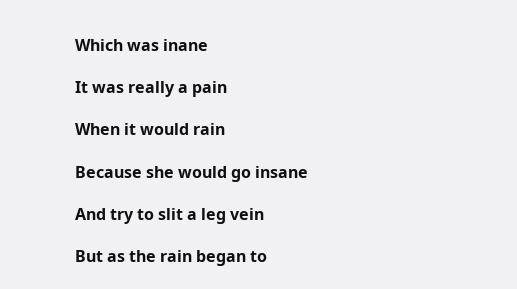Which was inane

It was really a pain

When it would rain

Because she would go insane

And try to slit a leg vein

But as the rain began to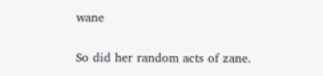wane

So did her random acts of zane.